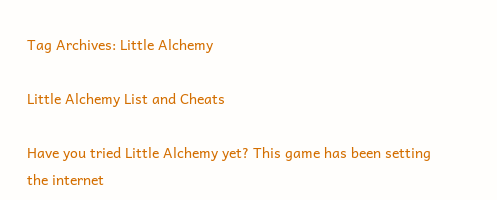Tag Archives: Little Alchemy

Little Alchemy List and Cheats

Have you tried Little Alchemy yet? This game has been setting the internet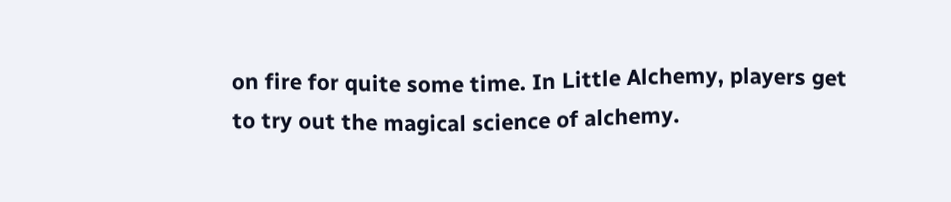on fire for quite some time. In Little Alchemy, players get to try out the magical science of alchemy.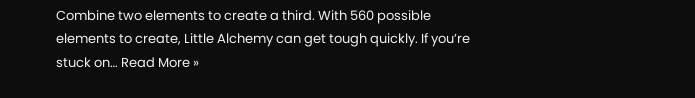Combine two elements to create a third. With 560 possible elements to create, Little Alchemy can get tough quickly. If you’re stuck on… Read More »